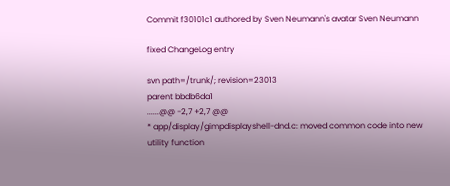Commit f30101c1 authored by Sven Neumann's avatar Sven Neumann

fixed ChangeLog entry

svn path=/trunk/; revision=23013
parent bbdb6da1
......@@ -2,7 +2,7 @@
* app/display/gimpdisplayshell-dnd.c: moved common code into new
utility function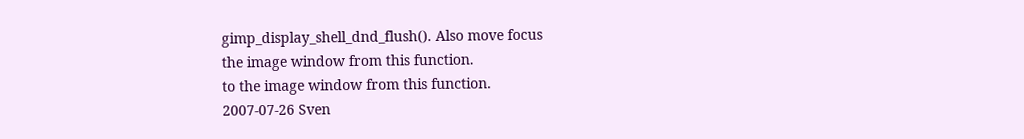gimp_display_shell_dnd_flush(). Also move focus
the image window from this function.
to the image window from this function.
2007-07-26 Sven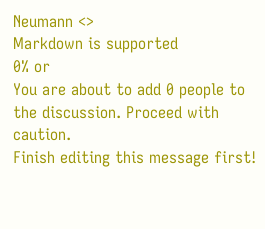Neumann <>
Markdown is supported
0% or
You are about to add 0 people to the discussion. Proceed with caution.
Finish editing this message first!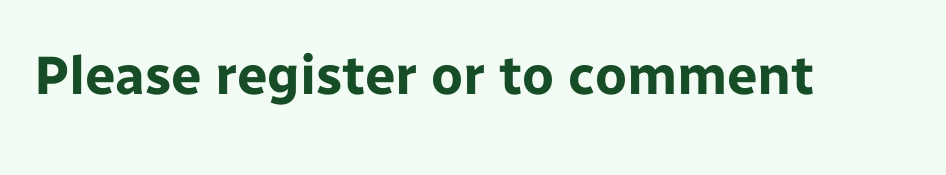Please register or to comment